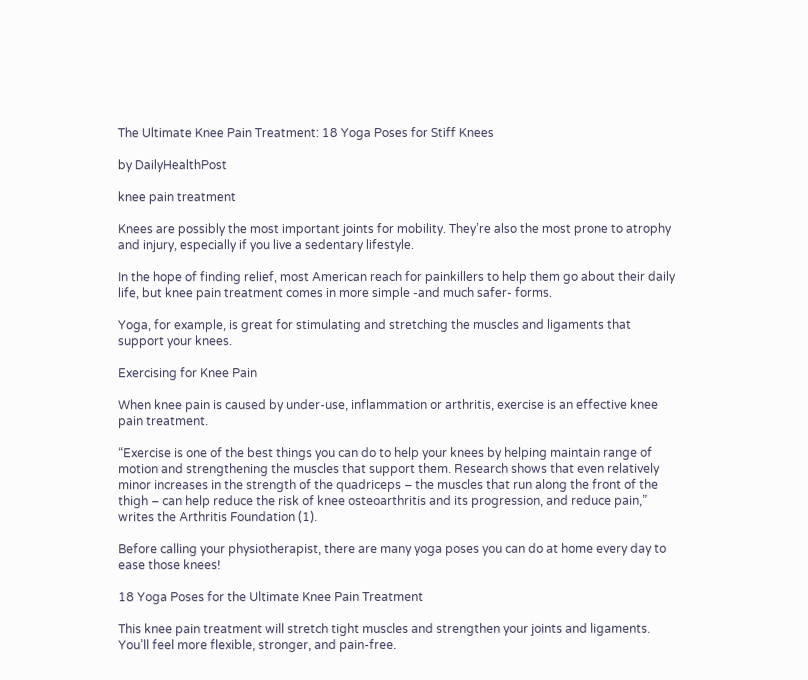The Ultimate Knee Pain Treatment: 18 Yoga Poses for Stiff Knees

by DailyHealthPost

knee pain treatment

Knees are possibly the most important joints for mobility. They’re also the most prone to atrophy and injury, especially if you live a sedentary lifestyle.

In the hope of finding relief, most American reach for painkillers to help them go about their daily life, but knee pain treatment comes in more simple -and much safer- forms.

Yoga, for example, is great for stimulating and stretching the muscles and ligaments that support your knees.

Exercising for Knee Pain

When knee pain is caused by under-use, inflammation or arthritis, exercise is an effective knee pain treatment.

“Exercise is one of the best things you can do to help your knees by helping maintain range of motion and strengthening the muscles that support them. Research shows that even relatively minor increases in the strength of the quadriceps – the muscles that run along the front of the thigh – can help reduce the risk of knee osteoarthritis and its progression, and reduce pain,” writes the Arthritis Foundation (1).

Before calling your physiotherapist, there are many yoga poses you can do at home every day to ease those knees!

18 Yoga Poses for the Ultimate Knee Pain Treatment

This knee pain treatment will stretch tight muscles and strengthen your joints and ligaments. You’ll feel more flexible, stronger, and pain-free.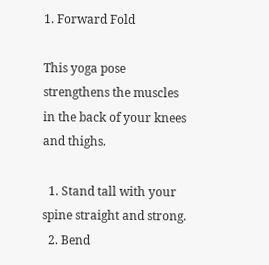1. Forward Fold

This yoga pose strengthens the muscles in the back of your knees and thighs.

  1. Stand tall with your spine straight and strong.
  2. Bend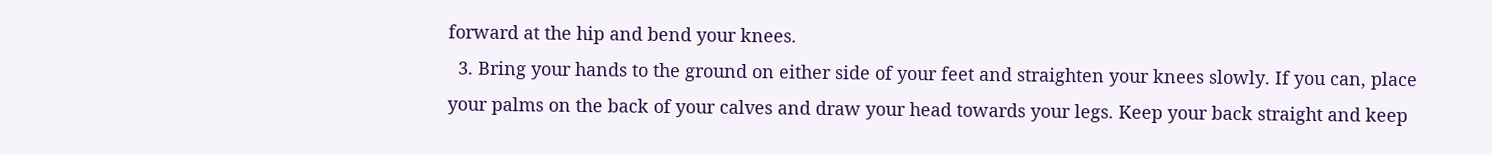forward at the hip and bend your knees.
  3. Bring your hands to the ground on either side of your feet and straighten your knees slowly. If you can, place your palms on the back of your calves and draw your head towards your legs. Keep your back straight and keep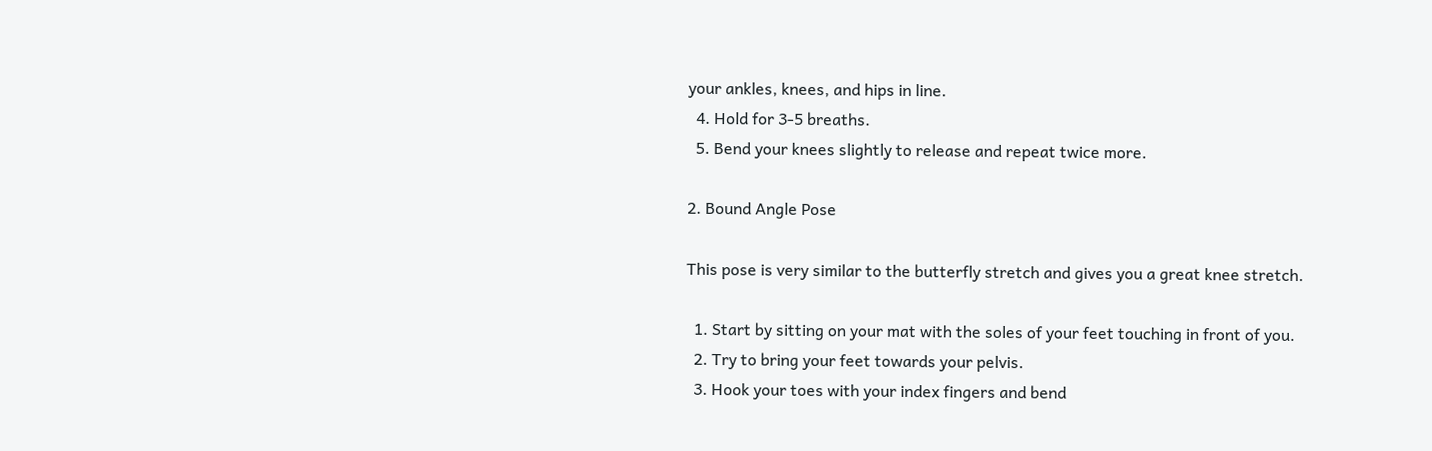your ankles, knees, and hips in line.
  4. Hold for 3-5 breaths.
  5. Bend your knees slightly to release and repeat twice more.

2. Bound Angle Pose

This pose is very similar to the butterfly stretch and gives you a great knee stretch.

  1. Start by sitting on your mat with the soles of your feet touching in front of you.
  2. Try to bring your feet towards your pelvis.
  3. Hook your toes with your index fingers and bend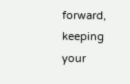forward, keeping your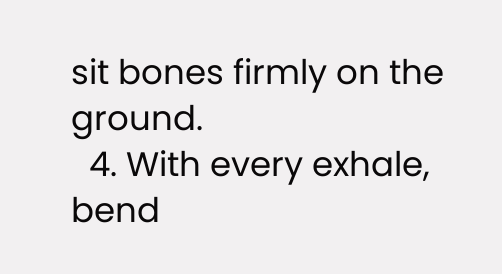sit bones firmly on the ground.
  4. With every exhale, bend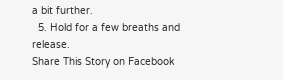a bit further.
  5. Hold for a few breaths and release.
Share This Story on Facebook